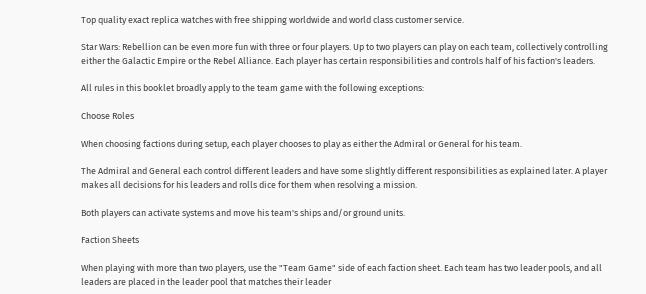Top quality exact replica watches with free shipping worldwide and world class customer service.

Star Wars: Rebellion can be even more fun with three or four players. Up to two players can play on each team, collectively controlling either the Galactic Empire or the Rebel Alliance. Each player has certain responsibilities and controls half of his faction's leaders.

All rules in this booklet broadly apply to the team game with the following exceptions:

Choose Roles

When choosing factions during setup, each player chooses to play as either the Admiral or General for his team.

The Admiral and General each control different leaders and have some slightly different responsibilities as explained later. A player makes all decisions for his leaders and rolls dice for them when resolving a mission.

Both players can activate systems and move his team's ships and/or ground units.

Faction Sheets

When playing with more than two players, use the "Team Game" side of each faction sheet. Each team has two leader pools, and all leaders are placed in the leader pool that matches their leader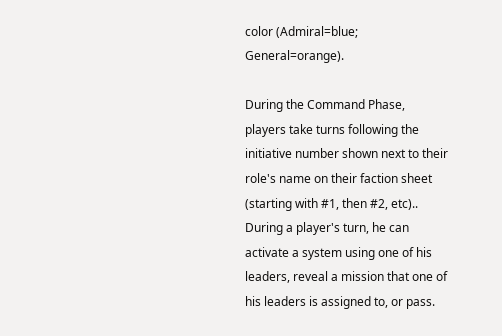color (Admiral=blue; General=orange).

During the Command Phase, players take turns following the initiative number shown next to their role's name on their faction sheet (starting with #1, then #2, etc).. During a player's turn, he can activate a system using one of his leaders, reveal a mission that one of his leaders is assigned to, or pass.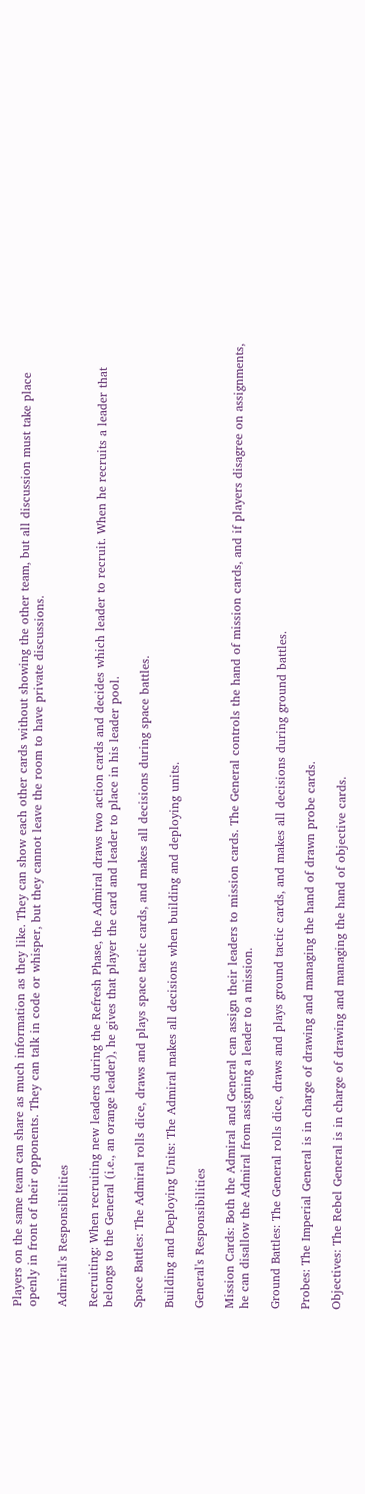Players on the same team can share as much information as they like. They can show each other cards without showing the other team, but all discussion must take place openly in front of their opponents. They can talk in code or whisper, but they cannot leave the room to have private discussions.

Admiral's Responsibilities

Recruiting: When recruiting new leaders during the Refresh Phase, the Admiral draws two action cards and decides which leader to recruit. When he recruits a leader that belongs to the General (i.e., an orange leader), he gives that player the card and leader to place in his leader pool.

Space Battles: The Admiral rolls dice, draws and plays space tactic cards, and makes all decisions during space battles.

Building and Deploying Units: The Admiral makes all decisions when building and deploying units.

General's Responsibilities

Mission Cards: Both the Admiral and General can assign their leaders to mission cards. The General controls the hand of mission cards, and if players disagree on assignments, he can disallow the Admiral from assigning a leader to a mission.

Ground Battles: The General rolls dice, draws and plays ground tactic cards, and makes all decisions during ground battles.

Probes: The Imperial General is in charge of drawing and managing the hand of drawn probe cards.

Objectives: The Rebel General is in charge of drawing and managing the hand of objective cards.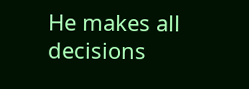He makes all decisions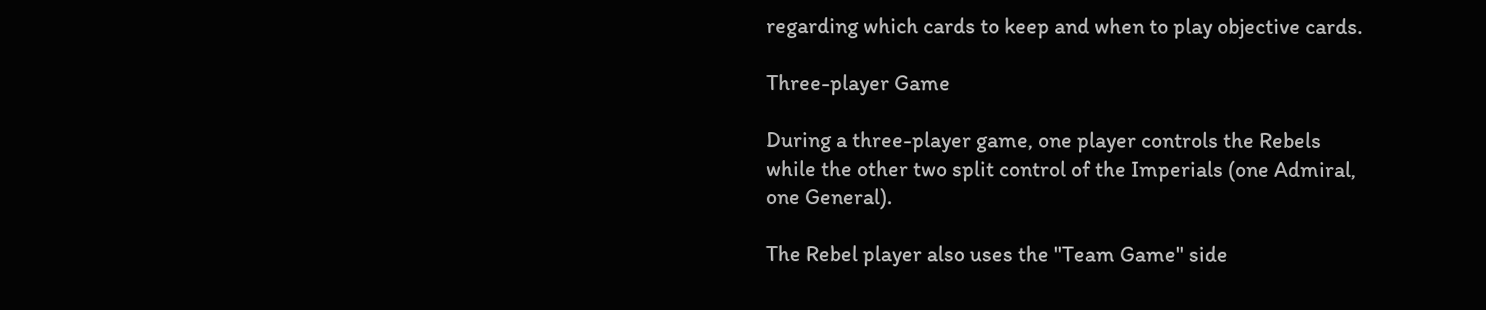regarding which cards to keep and when to play objective cards.

Three-player Game

During a three-player game, one player controls the Rebels while the other two split control of the Imperials (one Admiral, one General).

The Rebel player also uses the "Team Game" side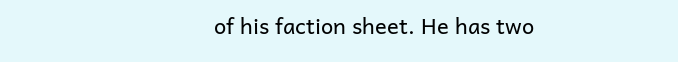of his faction sheet. He has two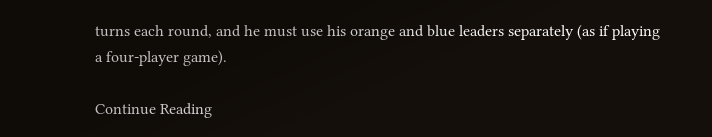turns each round, and he must use his orange and blue leaders separately (as if playing a four-player game).

Continue Reading